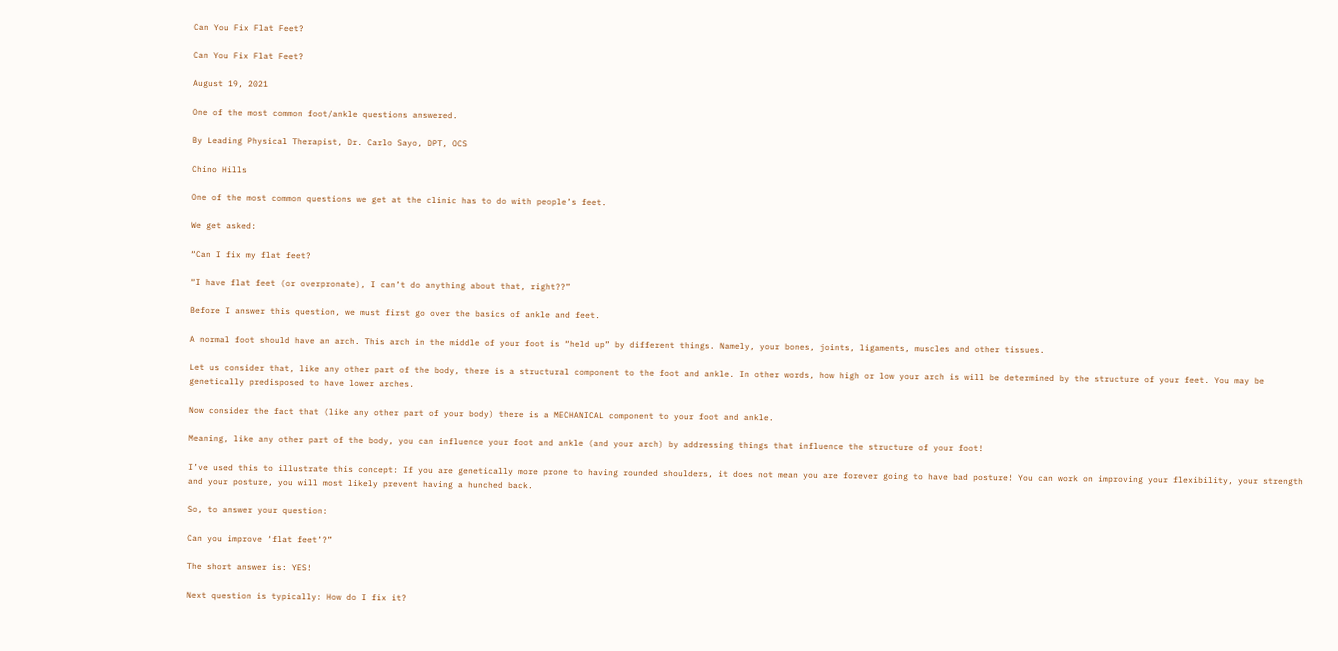Can You Fix Flat Feet?

Can You Fix Flat Feet?

August 19, 2021

One of the most common foot/ankle questions answered.

By Leading Physical Therapist, Dr. Carlo Sayo, DPT, OCS

Chino Hills

One of the most common questions we get at the clinic has to do with people’s feet.

We get asked:

“Can I fix my flat feet?

“I have flat feet (or overpronate), I can’t do anything about that, right??”

Before I answer this question, we must first go over the basics of ankle and feet.

A normal foot should have an arch. This arch in the middle of your foot is “held up” by different things. Namely, your bones, joints, ligaments, muscles and other tissues.

Let us consider that, like any other part of the body, there is a structural component to the foot and ankle. In other words, how high or low your arch is will be determined by the structure of your feet. You may be genetically predisposed to have lower arches.

Now consider the fact that (like any other part of your body) there is a MECHANICAL component to your foot and ankle.

Meaning, like any other part of the body, you can influence your foot and ankle (and your arch) by addressing things that influence the structure of your foot!

I’ve used this to illustrate this concept: If you are genetically more prone to having rounded shoulders, it does not mean you are forever going to have bad posture! You can work on improving your flexibility, your strength and your posture, you will most likely prevent having a hunched back.

So, to answer your question:

Can you improve ‘flat feet’?”

The short answer is: YES!

Next question is typically: How do I fix it?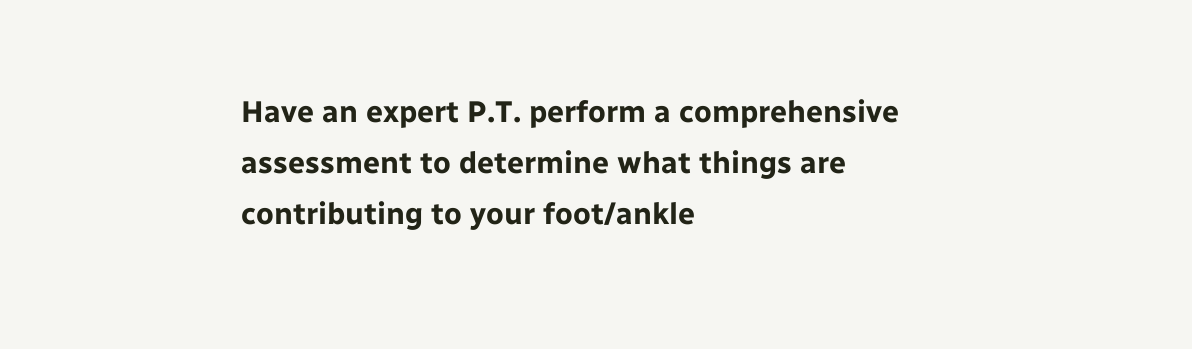Have an expert P.T. perform a comprehensive assessment to determine what things are contributing to your foot/ankle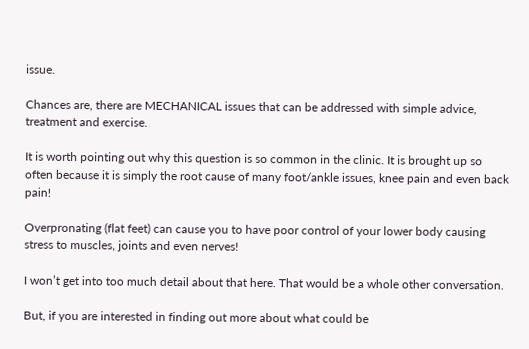issue.

Chances are, there are MECHANICAL issues that can be addressed with simple advice, treatment and exercise.

It is worth pointing out why this question is so common in the clinic. It is brought up so often because it is simply the root cause of many foot/ankle issues, knee pain and even back pain!

Overpronating (flat feet) can cause you to have poor control of your lower body causing stress to muscles, joints and even nerves!

I won’t get into too much detail about that here. That would be a whole other conversation.

But, if you are interested in finding out more about what could be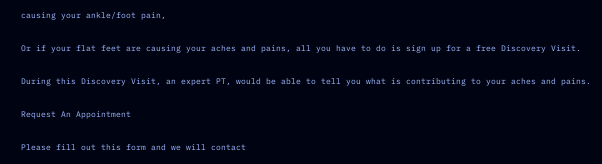causing your ankle/foot pain,

Or if your flat feet are causing your aches and pains, all you have to do is sign up for a free Discovery Visit.

During this Discovery Visit, an expert PT, would be able to tell you what is contributing to your aches and pains.

Request An Appointment

Please fill out this form and we will contact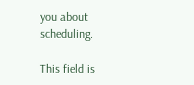you about scheduling.

This field is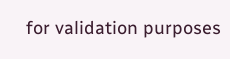for validation purposes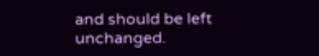and should be left unchanged.